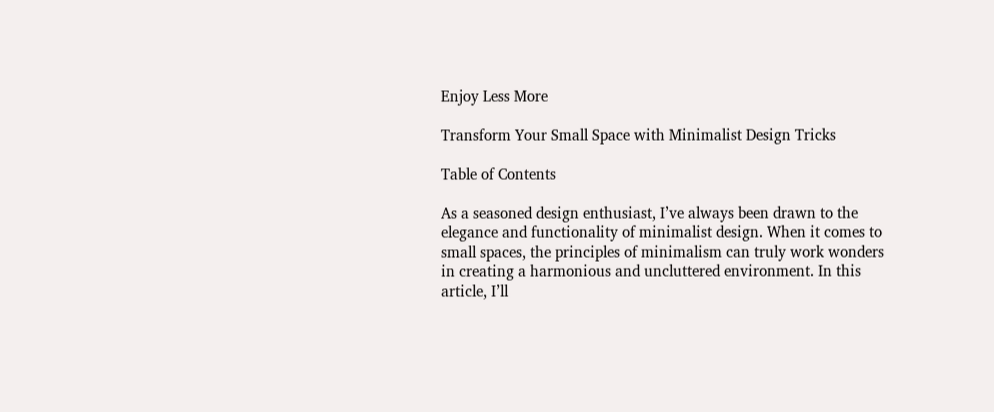Enjoy Less More

Transform Your Small Space with Minimalist Design Tricks

Table of Contents

As a seasoned design enthusiast, I’ve always been drawn to the elegance and functionality of minimalist design. When it comes to small spaces, the principles of minimalism can truly work wonders in creating a harmonious and uncluttered environment. In this article, I’ll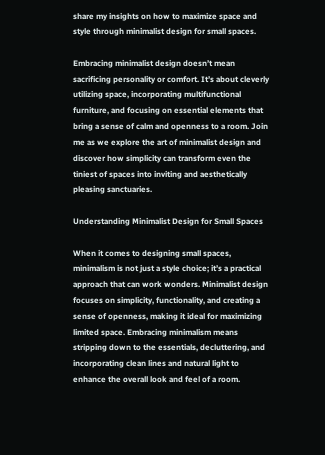share my insights on how to maximize space and style through minimalist design for small spaces.

Embracing minimalist design doesn’t mean sacrificing personality or comfort. It’s about cleverly utilizing space, incorporating multifunctional furniture, and focusing on essential elements that bring a sense of calm and openness to a room. Join me as we explore the art of minimalist design and discover how simplicity can transform even the tiniest of spaces into inviting and aesthetically pleasing sanctuaries.

Understanding Minimalist Design for Small Spaces

When it comes to designing small spaces, minimalism is not just a style choice; it’s a practical approach that can work wonders. Minimalist design focuses on simplicity, functionality, and creating a sense of openness, making it ideal for maximizing limited space. Embracing minimalism means stripping down to the essentials, decluttering, and incorporating clean lines and natural light to enhance the overall look and feel of a room.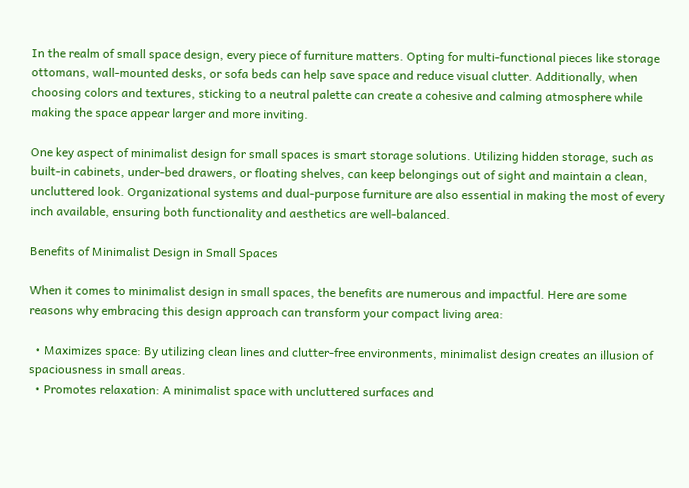In the realm of small space design, every piece of furniture matters. Opting for multi-functional pieces like storage ottomans, wall-mounted desks, or sofa beds can help save space and reduce visual clutter. Additionally, when choosing colors and textures, sticking to a neutral palette can create a cohesive and calming atmosphere while making the space appear larger and more inviting.

One key aspect of minimalist design for small spaces is smart storage solutions. Utilizing hidden storage, such as built-in cabinets, under-bed drawers, or floating shelves, can keep belongings out of sight and maintain a clean, uncluttered look. Organizational systems and dual-purpose furniture are also essential in making the most of every inch available, ensuring both functionality and aesthetics are well-balanced.

Benefits of Minimalist Design in Small Spaces

When it comes to minimalist design in small spaces, the benefits are numerous and impactful. Here are some reasons why embracing this design approach can transform your compact living area:

  • Maximizes space: By utilizing clean lines and clutter-free environments, minimalist design creates an illusion of spaciousness in small areas.
  • Promotes relaxation: A minimalist space with uncluttered surfaces and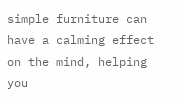simple furniture can have a calming effect on the mind, helping you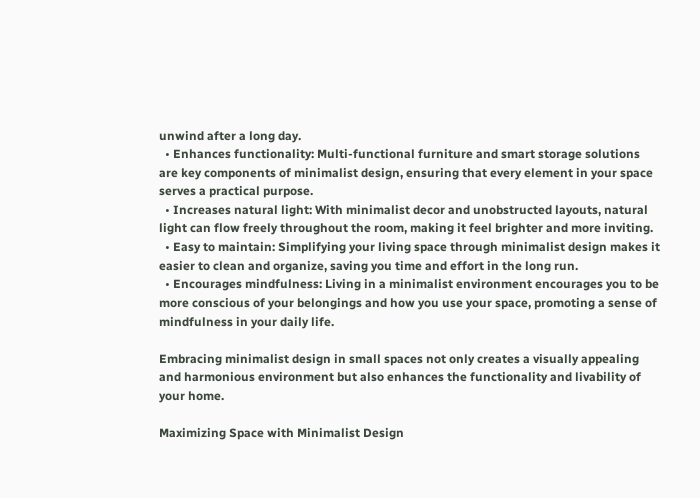unwind after a long day.
  • Enhances functionality: Multi-functional furniture and smart storage solutions are key components of minimalist design, ensuring that every element in your space serves a practical purpose.
  • Increases natural light: With minimalist decor and unobstructed layouts, natural light can flow freely throughout the room, making it feel brighter and more inviting.
  • Easy to maintain: Simplifying your living space through minimalist design makes it easier to clean and organize, saving you time and effort in the long run.
  • Encourages mindfulness: Living in a minimalist environment encourages you to be more conscious of your belongings and how you use your space, promoting a sense of mindfulness in your daily life.

Embracing minimalist design in small spaces not only creates a visually appealing and harmonious environment but also enhances the functionality and livability of your home.

Maximizing Space with Minimalist Design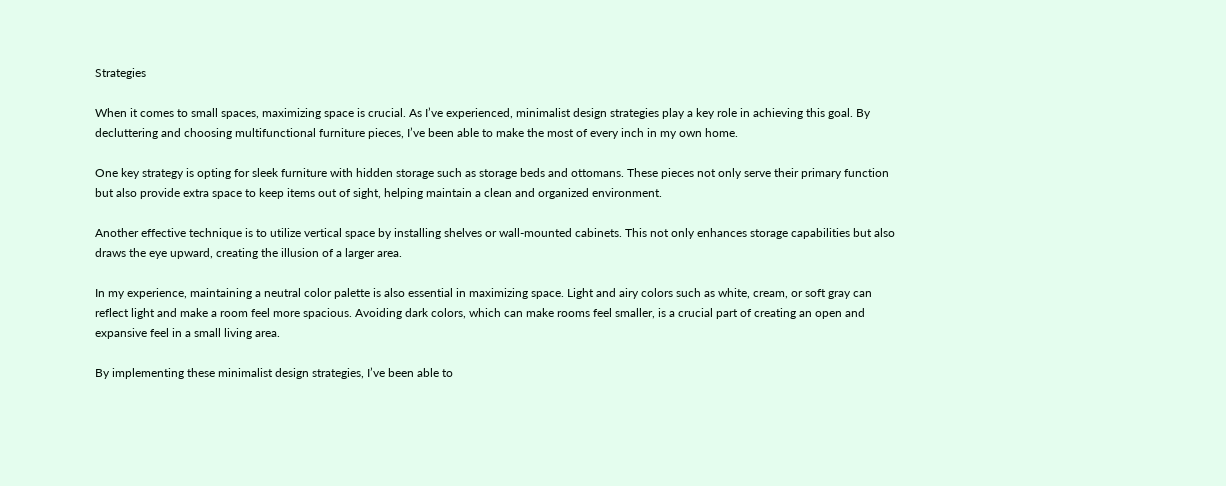Strategies

When it comes to small spaces, maximizing space is crucial. As I’ve experienced, minimalist design strategies play a key role in achieving this goal. By decluttering and choosing multifunctional furniture pieces, I’ve been able to make the most of every inch in my own home.

One key strategy is opting for sleek furniture with hidden storage such as storage beds and ottomans. These pieces not only serve their primary function but also provide extra space to keep items out of sight, helping maintain a clean and organized environment.

Another effective technique is to utilize vertical space by installing shelves or wall-mounted cabinets. This not only enhances storage capabilities but also draws the eye upward, creating the illusion of a larger area.

In my experience, maintaining a neutral color palette is also essential in maximizing space. Light and airy colors such as white, cream, or soft gray can reflect light and make a room feel more spacious. Avoiding dark colors, which can make rooms feel smaller, is a crucial part of creating an open and expansive feel in a small living area.

By implementing these minimalist design strategies, I’ve been able to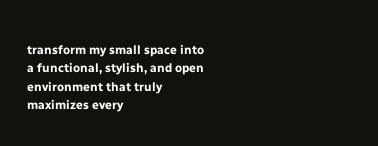transform my small space into a functional, stylish, and open environment that truly maximizes every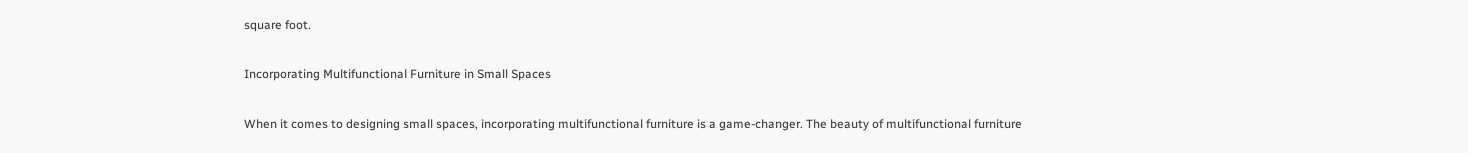square foot.

Incorporating Multifunctional Furniture in Small Spaces

When it comes to designing small spaces, incorporating multifunctional furniture is a game-changer. The beauty of multifunctional furniture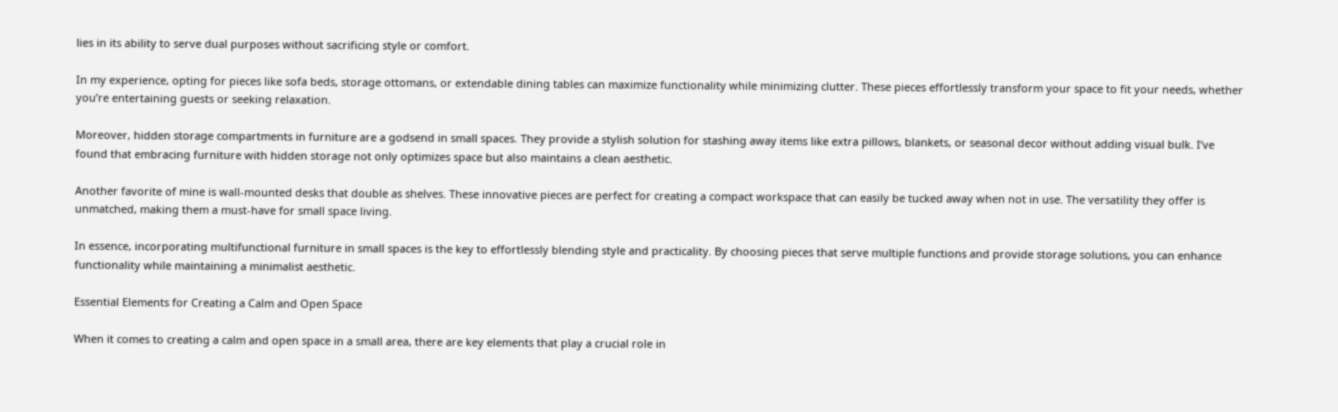lies in its ability to serve dual purposes without sacrificing style or comfort.

In my experience, opting for pieces like sofa beds, storage ottomans, or extendable dining tables can maximize functionality while minimizing clutter. These pieces effortlessly transform your space to fit your needs, whether you’re entertaining guests or seeking relaxation.

Moreover, hidden storage compartments in furniture are a godsend in small spaces. They provide a stylish solution for stashing away items like extra pillows, blankets, or seasonal decor without adding visual bulk. I’ve found that embracing furniture with hidden storage not only optimizes space but also maintains a clean aesthetic.

Another favorite of mine is wall-mounted desks that double as shelves. These innovative pieces are perfect for creating a compact workspace that can easily be tucked away when not in use. The versatility they offer is unmatched, making them a must-have for small space living.

In essence, incorporating multifunctional furniture in small spaces is the key to effortlessly blending style and practicality. By choosing pieces that serve multiple functions and provide storage solutions, you can enhance functionality while maintaining a minimalist aesthetic.

Essential Elements for Creating a Calm and Open Space

When it comes to creating a calm and open space in a small area, there are key elements that play a crucial role in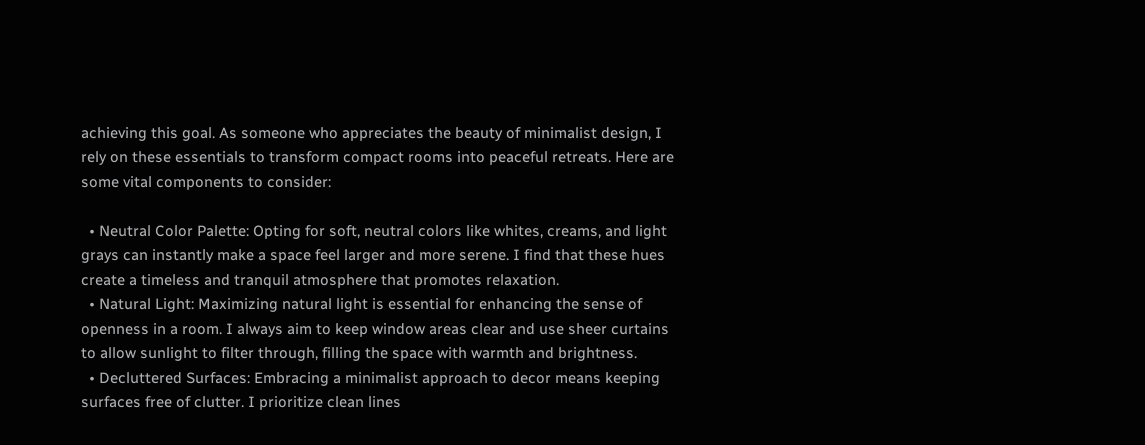achieving this goal. As someone who appreciates the beauty of minimalist design, I rely on these essentials to transform compact rooms into peaceful retreats. Here are some vital components to consider:

  • Neutral Color Palette: Opting for soft, neutral colors like whites, creams, and light grays can instantly make a space feel larger and more serene. I find that these hues create a timeless and tranquil atmosphere that promotes relaxation.
  • Natural Light: Maximizing natural light is essential for enhancing the sense of openness in a room. I always aim to keep window areas clear and use sheer curtains to allow sunlight to filter through, filling the space with warmth and brightness.
  • Decluttered Surfaces: Embracing a minimalist approach to decor means keeping surfaces free of clutter. I prioritize clean lines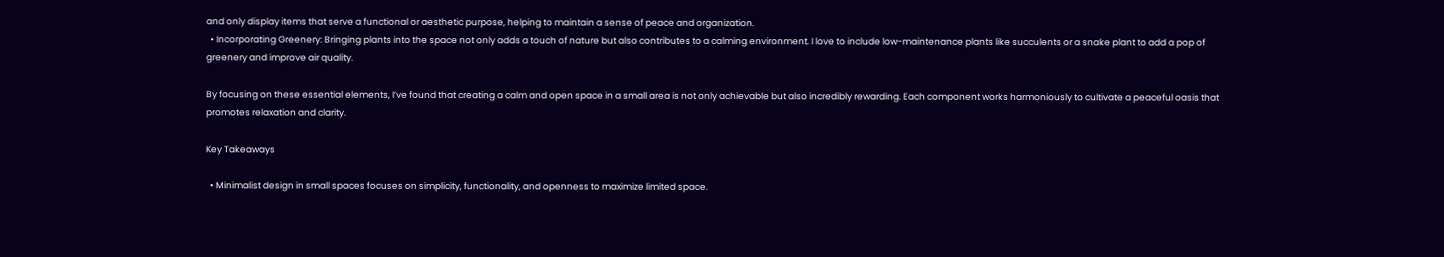and only display items that serve a functional or aesthetic purpose, helping to maintain a sense of peace and organization.
  • Incorporating Greenery: Bringing plants into the space not only adds a touch of nature but also contributes to a calming environment. I love to include low-maintenance plants like succulents or a snake plant to add a pop of greenery and improve air quality.

By focusing on these essential elements, I’ve found that creating a calm and open space in a small area is not only achievable but also incredibly rewarding. Each component works harmoniously to cultivate a peaceful oasis that promotes relaxation and clarity.

Key Takeaways

  • Minimalist design in small spaces focuses on simplicity, functionality, and openness to maximize limited space.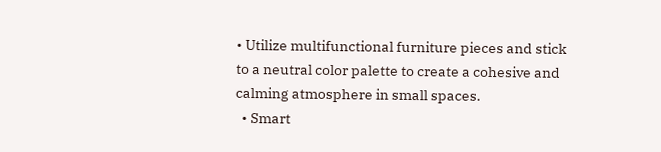• Utilize multifunctional furniture pieces and stick to a neutral color palette to create a cohesive and calming atmosphere in small spaces.
  • Smart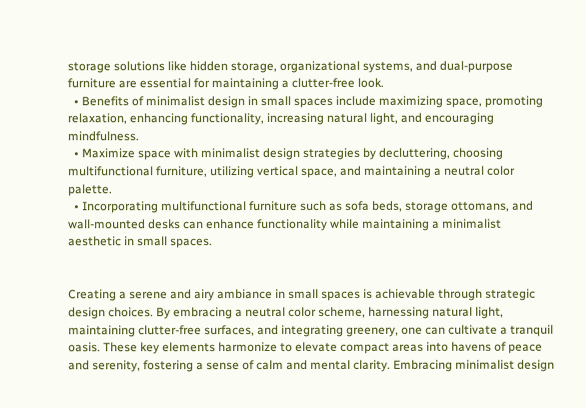storage solutions like hidden storage, organizational systems, and dual-purpose furniture are essential for maintaining a clutter-free look.
  • Benefits of minimalist design in small spaces include maximizing space, promoting relaxation, enhancing functionality, increasing natural light, and encouraging mindfulness.
  • Maximize space with minimalist design strategies by decluttering, choosing multifunctional furniture, utilizing vertical space, and maintaining a neutral color palette.
  • Incorporating multifunctional furniture such as sofa beds, storage ottomans, and wall-mounted desks can enhance functionality while maintaining a minimalist aesthetic in small spaces.


Creating a serene and airy ambiance in small spaces is achievable through strategic design choices. By embracing a neutral color scheme, harnessing natural light, maintaining clutter-free surfaces, and integrating greenery, one can cultivate a tranquil oasis. These key elements harmonize to elevate compact areas into havens of peace and serenity, fostering a sense of calm and mental clarity. Embracing minimalist design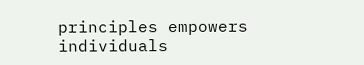principles empowers individuals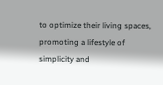to optimize their living spaces, promoting a lifestyle of simplicity and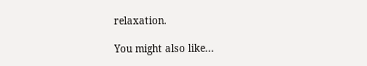relaxation.

You might also like...